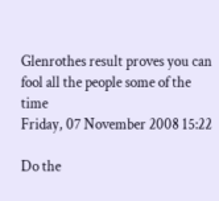Glenrothes result proves you can fool all the people some of the time
Friday, 07 November 2008 15:22

Do the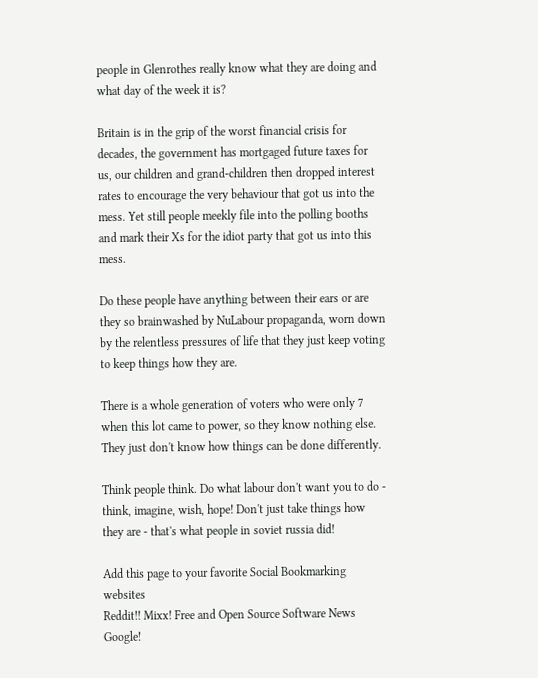people in Glenrothes really know what they are doing and what day of the week it is?

Britain is in the grip of the worst financial crisis for decades, the government has mortgaged future taxes for us, our children and grand-children then dropped interest rates to encourage the very behaviour that got us into the mess. Yet still people meekly file into the polling booths and mark their Xs for the idiot party that got us into this mess.

Do these people have anything between their ears or are they so brainwashed by NuLabour propaganda, worn down by the relentless pressures of life that they just keep voting to keep things how they are.

There is a whole generation of voters who were only 7 when this lot came to power, so they know nothing else. They just don't know how things can be done differently.

Think people think. Do what labour don't want you to do - think, imagine, wish, hope! Don't just take things how they are - that's what people in soviet russia did!

Add this page to your favorite Social Bookmarking websites
Reddit!! Mixx! Free and Open Source Software News Google!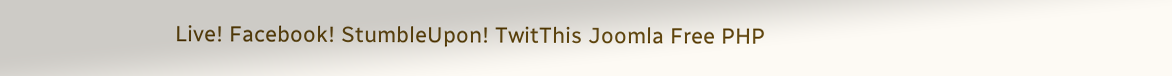Live! Facebook! StumbleUpon! TwitThis Joomla Free PHP